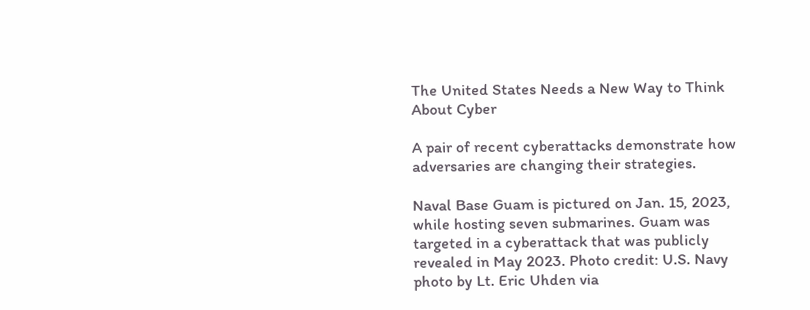The United States Needs a New Way to Think About Cyber

A pair of recent cyberattacks demonstrate how adversaries are changing their strategies.

Naval Base Guam is pictured on Jan. 15, 2023, while hosting seven submarines. Guam was targeted in a cyberattack that was publicly revealed in May 2023. Photo credit: U.S. Navy photo by Lt. Eric Uhden via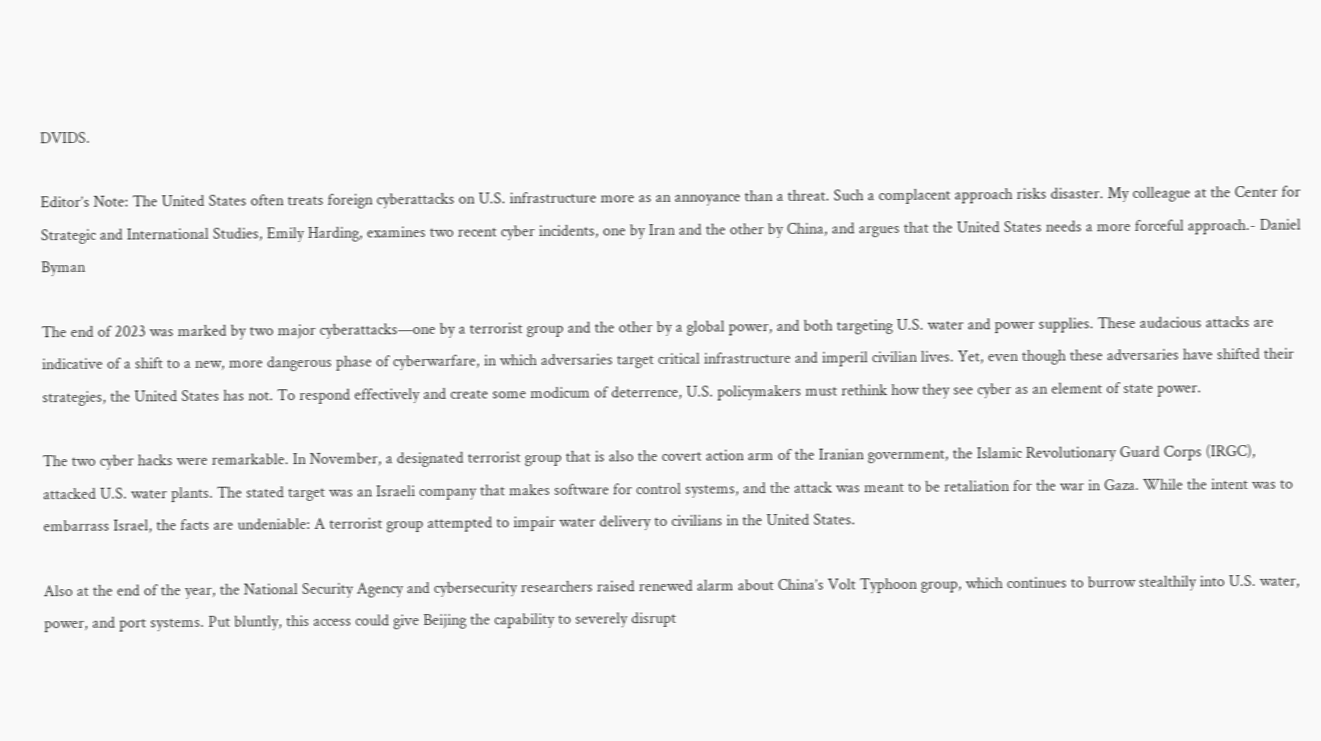DVIDS.

Editor’s Note: The United States often treats foreign cyberattacks on U.S. infrastructure more as an annoyance than a threat. Such a complacent approach risks disaster. My colleague at the Center for Strategic and International Studies, Emily Harding, examines two recent cyber incidents, one by Iran and the other by China, and argues that the United States needs a more forceful approach.- Daniel Byman

The end of 2023 was marked by two major cyberattacks—one by a terrorist group and the other by a global power, and both targeting U.S. water and power supplies. These audacious attacks are indicative of a shift to a new, more dangerous phase of cyberwarfare, in which adversaries target critical infrastructure and imperil civilian lives. Yet, even though these adversaries have shifted their strategies, the United States has not. To respond effectively and create some modicum of deterrence, U.S. policymakers must rethink how they see cyber as an element of state power.

The two cyber hacks were remarkable. In November, a designated terrorist group that is also the covert action arm of the Iranian government, the Islamic Revolutionary Guard Corps (IRGC), attacked U.S. water plants. The stated target was an Israeli company that makes software for control systems, and the attack was meant to be retaliation for the war in Gaza. While the intent was to embarrass Israel, the facts are undeniable: A terrorist group attempted to impair water delivery to civilians in the United States.

Also at the end of the year, the National Security Agency and cybersecurity researchers raised renewed alarm about China’s Volt Typhoon group, which continues to burrow stealthily into U.S. water, power, and port systems. Put bluntly, this access could give Beijing the capability to severely disrupt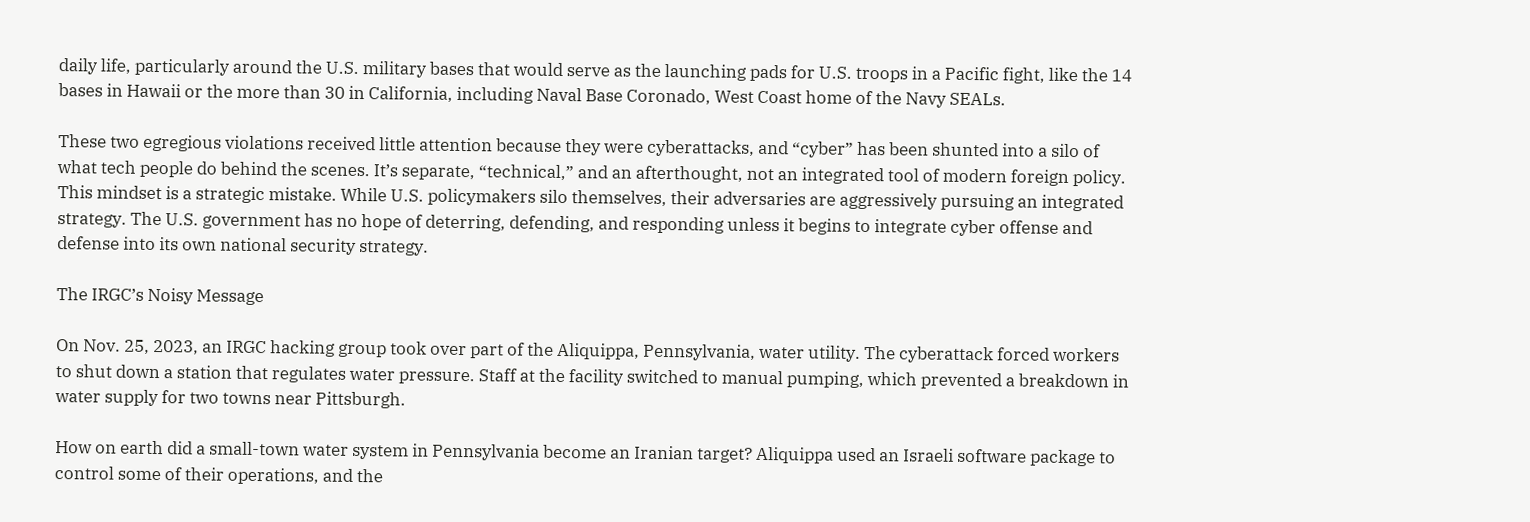daily life, particularly around the U.S. military bases that would serve as the launching pads for U.S. troops in a Pacific fight, like the 14 bases in Hawaii or the more than 30 in California, including Naval Base Coronado, West Coast home of the Navy SEALs.

These two egregious violations received little attention because they were cyberattacks, and “cyber” has been shunted into a silo of what tech people do behind the scenes. It’s separate, “technical,” and an afterthought, not an integrated tool of modern foreign policy. This mindset is a strategic mistake. While U.S. policymakers silo themselves, their adversaries are aggressively pursuing an integrated strategy. The U.S. government has no hope of deterring, defending, and responding unless it begins to integrate cyber offense and defense into its own national security strategy.

The IRGC’s Noisy Message

On Nov. 25, 2023, an IRGC hacking group took over part of the Aliquippa, Pennsylvania, water utility. The cyberattack forced workers to shut down a station that regulates water pressure. Staff at the facility switched to manual pumping, which prevented a breakdown in water supply for two towns near Pittsburgh.

How on earth did a small-town water system in Pennsylvania become an Iranian target? Aliquippa used an Israeli software package to control some of their operations, and the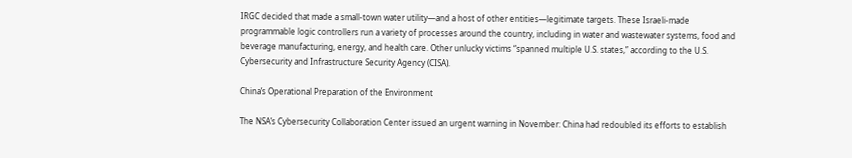IRGC decided that made a small-town water utility—and a host of other entities—legitimate targets. These Israeli-made programmable logic controllers run a variety of processes around the country, including in water and wastewater systems, food and beverage manufacturing, energy, and health care. Other unlucky victims “spanned multiple U.S. states,” according to the U.S. Cybersecurity and Infrastructure Security Agency (CISA).

China’s Operational Preparation of the Environment

The NSA’s Cybersecurity Collaboration Center issued an urgent warning in November: China had redoubled its efforts to establish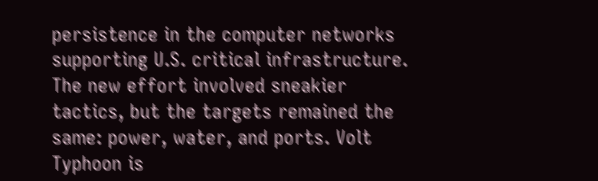persistence in the computer networks supporting U.S. critical infrastructure. The new effort involved sneakier tactics, but the targets remained the same: power, water, and ports. Volt Typhoon is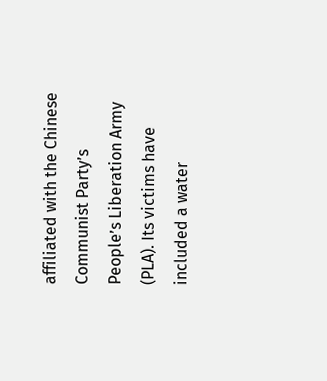affiliated with the Chinese Communist Party’s People’s Liberation Army (PLA). Its victims have included a water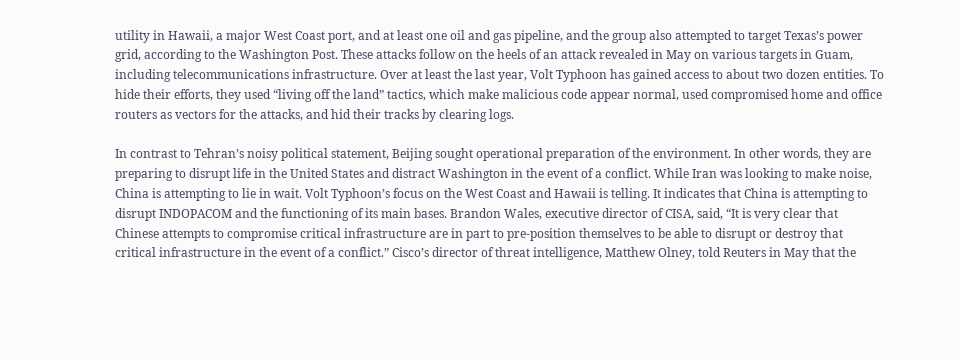utility in Hawaii, a major West Coast port, and at least one oil and gas pipeline, and the group also attempted to target Texas’s power grid, according to the Washington Post. These attacks follow on the heels of an attack revealed in May on various targets in Guam, including telecommunications infrastructure. Over at least the last year, Volt Typhoon has gained access to about two dozen entities. To hide their efforts, they used “living off the land” tactics, which make malicious code appear normal, used compromised home and office routers as vectors for the attacks, and hid their tracks by clearing logs.

In contrast to Tehran’s noisy political statement, Beijing sought operational preparation of the environment. In other words, they are preparing to disrupt life in the United States and distract Washington in the event of a conflict. While Iran was looking to make noise, China is attempting to lie in wait. Volt Typhoon’s focus on the West Coast and Hawaii is telling. It indicates that China is attempting to disrupt INDOPACOM and the functioning of its main bases. Brandon Wales, executive director of CISA, said, “It is very clear that Chinese attempts to compromise critical infrastructure are in part to pre-position themselves to be able to disrupt or destroy that critical infrastructure in the event of a conflict.” Cisco’s director of threat intelligence, Matthew Olney, told Reuters in May that the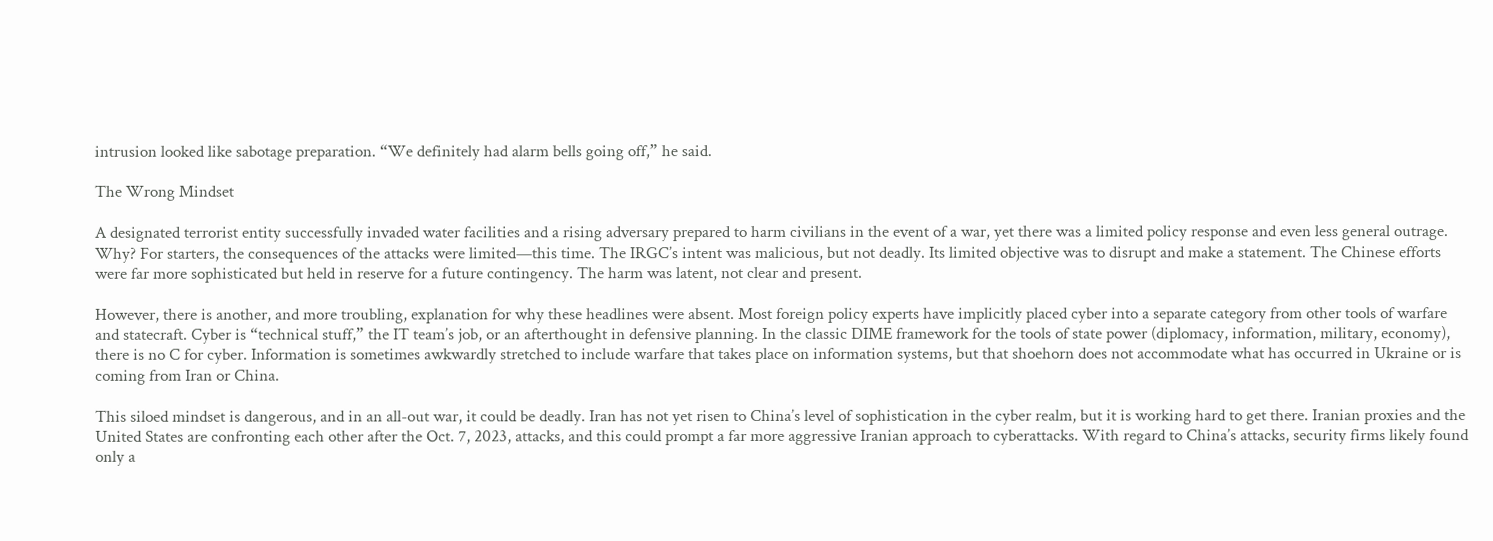intrusion looked like sabotage preparation. “We definitely had alarm bells going off,” he said.

The Wrong Mindset

A designated terrorist entity successfully invaded water facilities and a rising adversary prepared to harm civilians in the event of a war, yet there was a limited policy response and even less general outrage. Why? For starters, the consequences of the attacks were limited—this time. The IRGC’s intent was malicious, but not deadly. Its limited objective was to disrupt and make a statement. The Chinese efforts were far more sophisticated but held in reserve for a future contingency. The harm was latent, not clear and present.

However, there is another, and more troubling, explanation for why these headlines were absent. Most foreign policy experts have implicitly placed cyber into a separate category from other tools of warfare and statecraft. Cyber is “technical stuff,” the IT team’s job, or an afterthought in defensive planning. In the classic DIME framework for the tools of state power (diplomacy, information, military, economy), there is no C for cyber. Information is sometimes awkwardly stretched to include warfare that takes place on information systems, but that shoehorn does not accommodate what has occurred in Ukraine or is coming from Iran or China.

This siloed mindset is dangerous, and in an all-out war, it could be deadly. Iran has not yet risen to China’s level of sophistication in the cyber realm, but it is working hard to get there. Iranian proxies and the United States are confronting each other after the Oct. 7, 2023, attacks, and this could prompt a far more aggressive Iranian approach to cyberattacks. With regard to China’s attacks, security firms likely found only a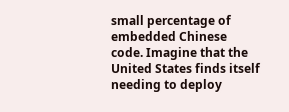small percentage of embedded Chinese code. Imagine that the United States finds itself needing to deploy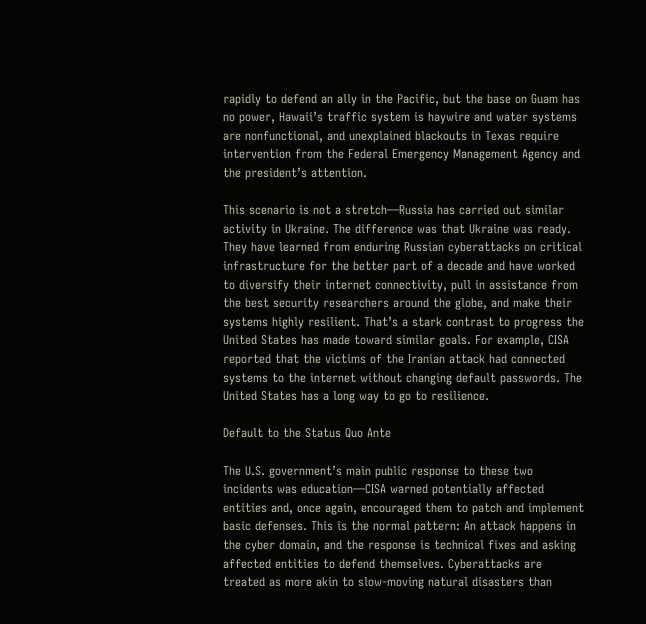rapidly to defend an ally in the Pacific, but the base on Guam has no power, Hawaii’s traffic system is haywire and water systems are nonfunctional, and unexplained blackouts in Texas require intervention from the Federal Emergency Management Agency and the president’s attention.

This scenario is not a stretch—Russia has carried out similar activity in Ukraine. The difference was that Ukraine was ready. They have learned from enduring Russian cyberattacks on critical infrastructure for the better part of a decade and have worked to diversify their internet connectivity, pull in assistance from the best security researchers around the globe, and make their systems highly resilient. That’s a stark contrast to progress the United States has made toward similar goals. For example, CISA reported that the victims of the Iranian attack had connected systems to the internet without changing default passwords. The United States has a long way to go to resilience.

Default to the Status Quo Ante

The U.S. government’s main public response to these two incidents was education—CISA warned potentially affected entities and, once again, encouraged them to patch and implement basic defenses. This is the normal pattern: An attack happens in the cyber domain, and the response is technical fixes and asking affected entities to defend themselves. Cyberattacks are treated as more akin to slow-moving natural disasters than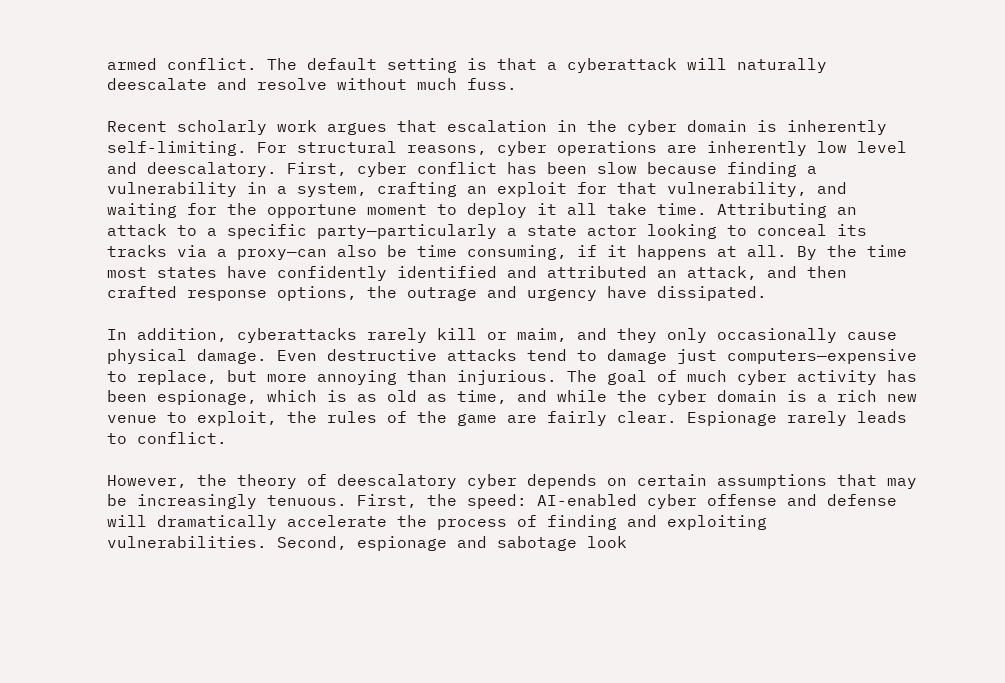armed conflict. The default setting is that a cyberattack will naturally deescalate and resolve without much fuss.

Recent scholarly work argues that escalation in the cyber domain is inherently self-limiting. For structural reasons, cyber operations are inherently low level and deescalatory. First, cyber conflict has been slow because finding a vulnerability in a system, crafting an exploit for that vulnerability, and waiting for the opportune moment to deploy it all take time. Attributing an attack to a specific party—particularly a state actor looking to conceal its tracks via a proxy—can also be time consuming, if it happens at all. By the time most states have confidently identified and attributed an attack, and then crafted response options, the outrage and urgency have dissipated.

In addition, cyberattacks rarely kill or maim, and they only occasionally cause physical damage. Even destructive attacks tend to damage just computers—expensive to replace, but more annoying than injurious. The goal of much cyber activity has been espionage, which is as old as time, and while the cyber domain is a rich new venue to exploit, the rules of the game are fairly clear. Espionage rarely leads to conflict.

However, the theory of deescalatory cyber depends on certain assumptions that may be increasingly tenuous. First, the speed: AI-enabled cyber offense and defense will dramatically accelerate the process of finding and exploiting vulnerabilities. Second, espionage and sabotage look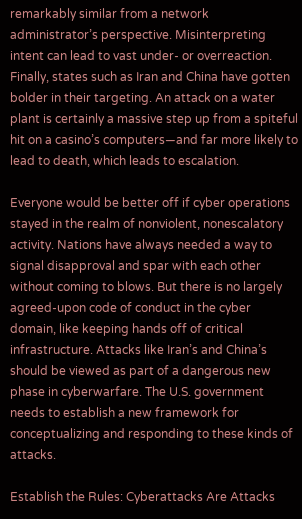remarkably similar from a network administrator’s perspective. Misinterpreting intent can lead to vast under- or overreaction. Finally, states such as Iran and China have gotten bolder in their targeting. An attack on a water plant is certainly a massive step up from a spiteful hit on a casino’s computers—and far more likely to lead to death, which leads to escalation.

Everyone would be better off if cyber operations stayed in the realm of nonviolent, nonescalatory activity. Nations have always needed a way to signal disapproval and spar with each other without coming to blows. But there is no largely agreed-upon code of conduct in the cyber domain, like keeping hands off of critical infrastructure. Attacks like Iran’s and China’s should be viewed as part of a dangerous new phase in cyberwarfare. The U.S. government needs to establish a new framework for conceptualizing and responding to these kinds of attacks.

Establish the Rules: Cyberattacks Are Attacks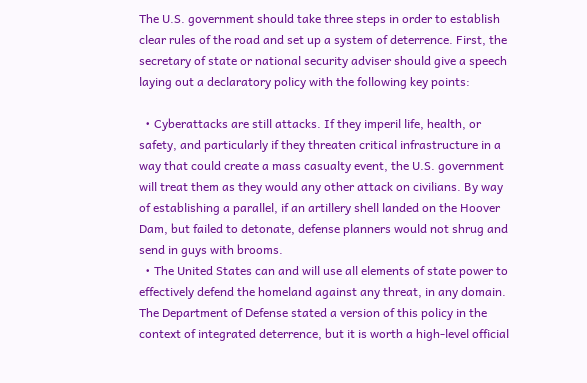The U.S. government should take three steps in order to establish clear rules of the road and set up a system of deterrence. First, the secretary of state or national security adviser should give a speech laying out a declaratory policy with the following key points:

  • Cyberattacks are still attacks. If they imperil life, health, or safety, and particularly if they threaten critical infrastructure in a way that could create a mass casualty event, the U.S. government will treat them as they would any other attack on civilians. By way of establishing a parallel, if an artillery shell landed on the Hoover Dam, but failed to detonate, defense planners would not shrug and send in guys with brooms.
  • The United States can and will use all elements of state power to effectively defend the homeland against any threat, in any domain. The Department of Defense stated a version of this policy in the context of integrated deterrence, but it is worth a high-level official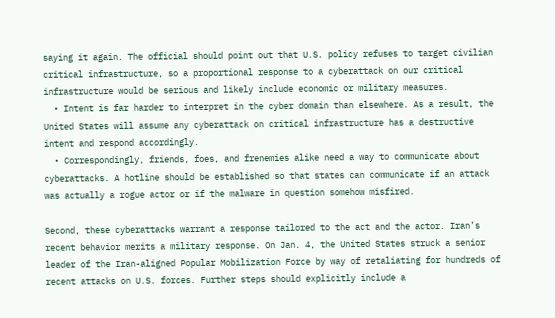saying it again. The official should point out that U.S. policy refuses to target civilian critical infrastructure, so a proportional response to a cyberattack on our critical infrastructure would be serious and likely include economic or military measures.
  • Intent is far harder to interpret in the cyber domain than elsewhere. As a result, the United States will assume any cyberattack on critical infrastructure has a destructive intent and respond accordingly.
  • Correspondingly, friends, foes, and frenemies alike need a way to communicate about cyberattacks. A hotline should be established so that states can communicate if an attack was actually a rogue actor or if the malware in question somehow misfired.

Second, these cyberattacks warrant a response tailored to the act and the actor. Iran’s recent behavior merits a military response. On Jan. 4, the United States struck a senior leader of the Iran-aligned Popular Mobilization Force by way of retaliating for hundreds of recent attacks on U.S. forces. Further steps should explicitly include a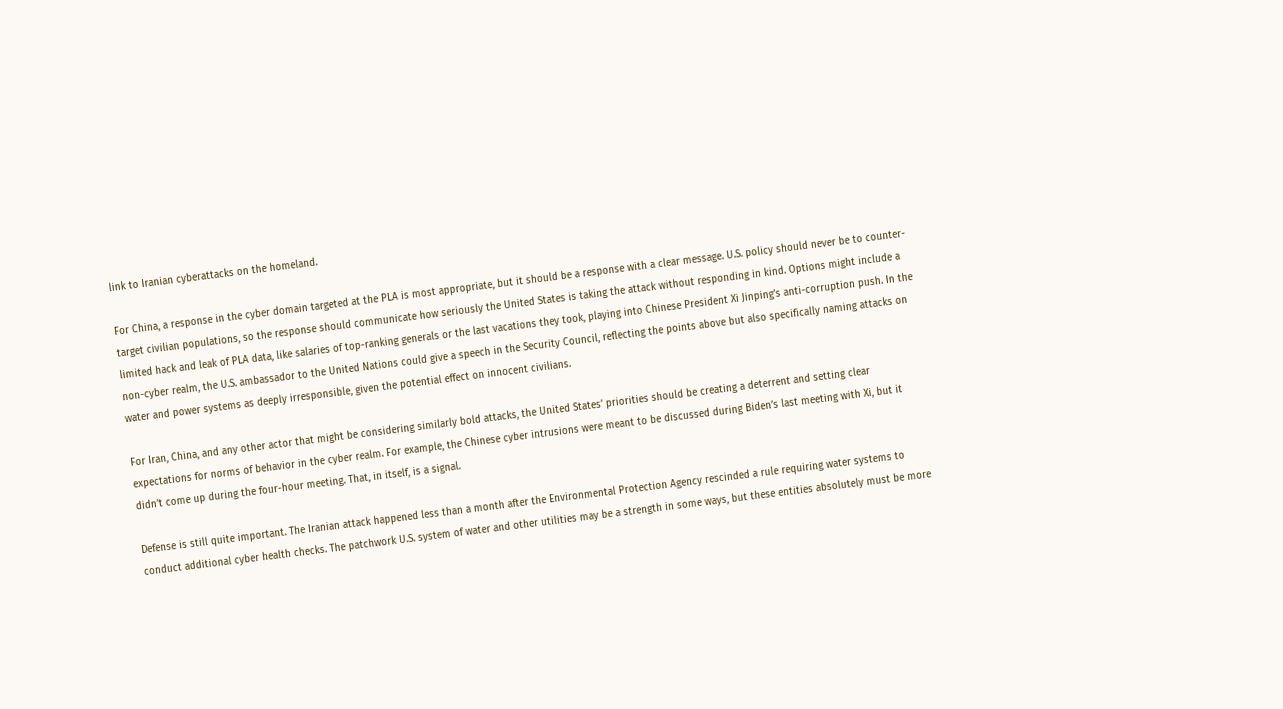link to Iranian cyberattacks on the homeland.

For China, a response in the cyber domain targeted at the PLA is most appropriate, but it should be a response with a clear message. U.S. policy should never be to counter-target civilian populations, so the response should communicate how seriously the United States is taking the attack without responding in kind. Options might include a limited hack and leak of PLA data, like salaries of top-ranking generals or the last vacations they took, playing into Chinese President Xi Jinping’s anti-corruption push. In the non-cyber realm, the U.S. ambassador to the United Nations could give a speech in the Security Council, reflecting the points above but also specifically naming attacks on water and power systems as deeply irresponsible, given the potential effect on innocent civilians.

For Iran, China, and any other actor that might be considering similarly bold attacks, the United States’ priorities should be creating a deterrent and setting clear expectations for norms of behavior in the cyber realm. For example, the Chinese cyber intrusions were meant to be discussed during Biden’s last meeting with Xi, but it didn’t come up during the four-hour meeting. That, in itself, is a signal.

Defense is still quite important. The Iranian attack happened less than a month after the Environmental Protection Agency rescinded a rule requiring water systems to conduct additional cyber health checks. The patchwork U.S. system of water and other utilities may be a strength in some ways, but these entities absolutely must be more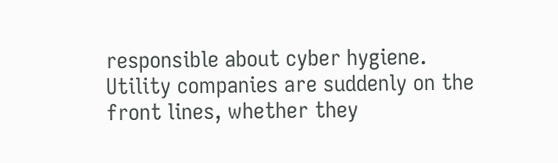responsible about cyber hygiene. Utility companies are suddenly on the front lines, whether they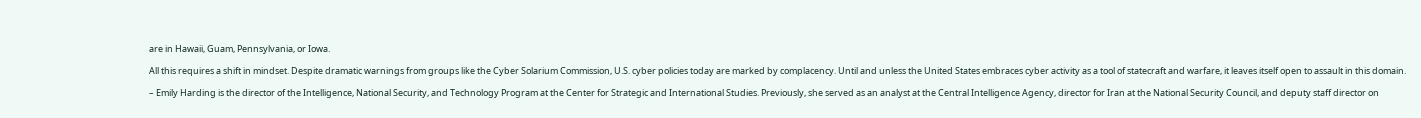are in Hawaii, Guam, Pennsylvania, or Iowa.

All this requires a shift in mindset. Despite dramatic warnings from groups like the Cyber Solarium Commission, U.S. cyber policies today are marked by complacency. Until and unless the United States embraces cyber activity as a tool of statecraft and warfare, it leaves itself open to assault in this domain.

– Emily Harding is the director of the Intelligence, National Security, and Technology Program at the Center for Strategic and International Studies. Previously, she served as an analyst at the Central Intelligence Agency, director for Iran at the National Security Council, and deputy staff director on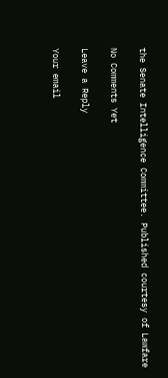the Senate Intelligence Committee. Published courtesy of Lawfare

No Comments Yet

Leave a Reply

Your email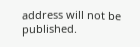address will not be published.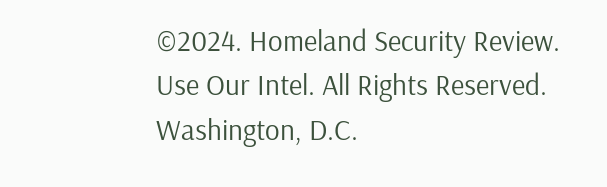©2024. Homeland Security Review. Use Our Intel. All Rights Reserved. Washington, D.C.